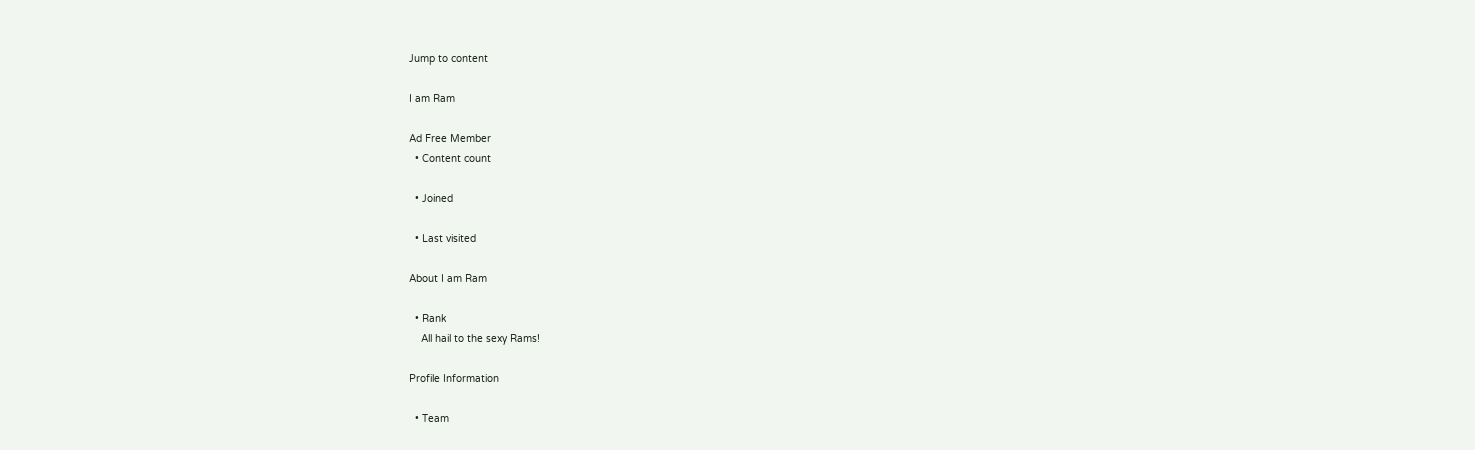Jump to content

I am Ram

Ad Free Member
  • Content count

  • Joined

  • Last visited

About I am Ram

  • Rank
    All hail to the sexy Rams!

Profile Information

  • Team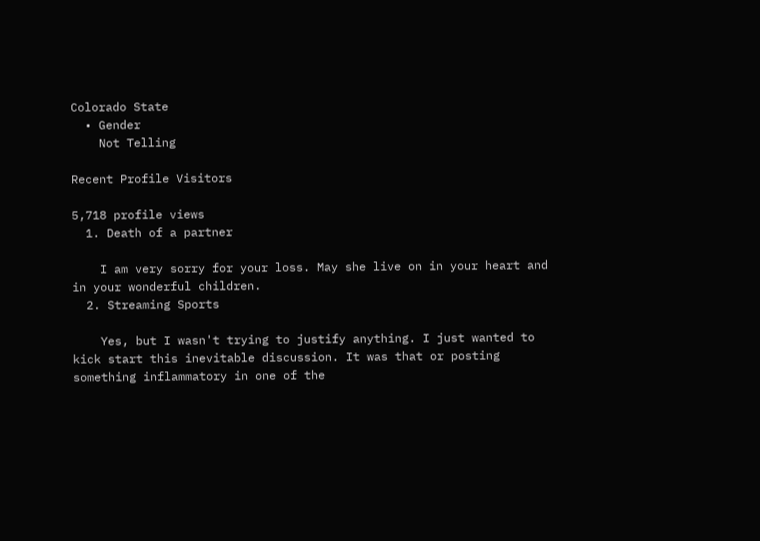Colorado State
  • Gender
    Not Telling

Recent Profile Visitors

5,718 profile views
  1. Death of a partner

    I am very sorry for your loss. May she live on in your heart and in your wonderful children.
  2. Streaming Sports

    Yes, but I wasn't trying to justify anything. I just wanted to kick start this inevitable discussion. It was that or posting something inflammatory in one of the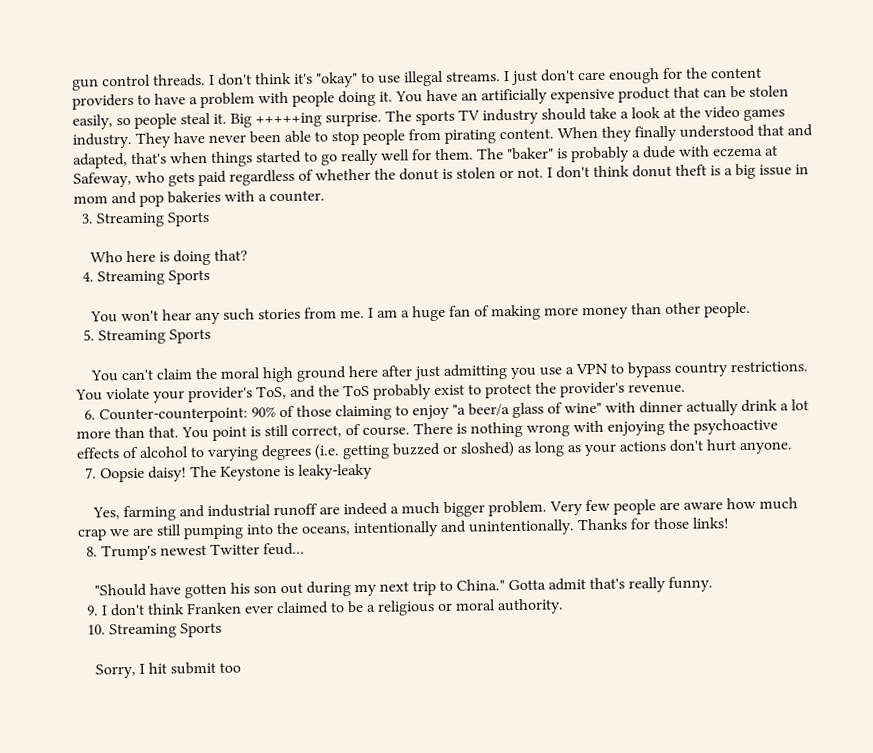gun control threads. I don't think it's "okay" to use illegal streams. I just don't care enough for the content providers to have a problem with people doing it. You have an artificially expensive product that can be stolen easily, so people steal it. Big +++++ing surprise. The sports TV industry should take a look at the video games industry. They have never been able to stop people from pirating content. When they finally understood that and adapted, that's when things started to go really well for them. The "baker" is probably a dude with eczema at Safeway, who gets paid regardless of whether the donut is stolen or not. I don't think donut theft is a big issue in mom and pop bakeries with a counter.
  3. Streaming Sports

    Who here is doing that?
  4. Streaming Sports

    You won't hear any such stories from me. I am a huge fan of making more money than other people.
  5. Streaming Sports

    You can't claim the moral high ground here after just admitting you use a VPN to bypass country restrictions. You violate your provider's ToS, and the ToS probably exist to protect the provider's revenue.
  6. Counter-counterpoint: 90% of those claiming to enjoy "a beer/a glass of wine" with dinner actually drink a lot more than that. You point is still correct, of course. There is nothing wrong with enjoying the psychoactive effects of alcohol to varying degrees (i.e. getting buzzed or sloshed) as long as your actions don't hurt anyone.
  7. Oopsie daisy! The Keystone is leaky-leaky

    Yes, farming and industrial runoff are indeed a much bigger problem. Very few people are aware how much crap we are still pumping into the oceans, intentionally and unintentionally. Thanks for those links!
  8. Trump's newest Twitter feud...

    "Should have gotten his son out during my next trip to China." Gotta admit that's really funny.
  9. I don't think Franken ever claimed to be a religious or moral authority.
  10. Streaming Sports

    Sorry, I hit submit too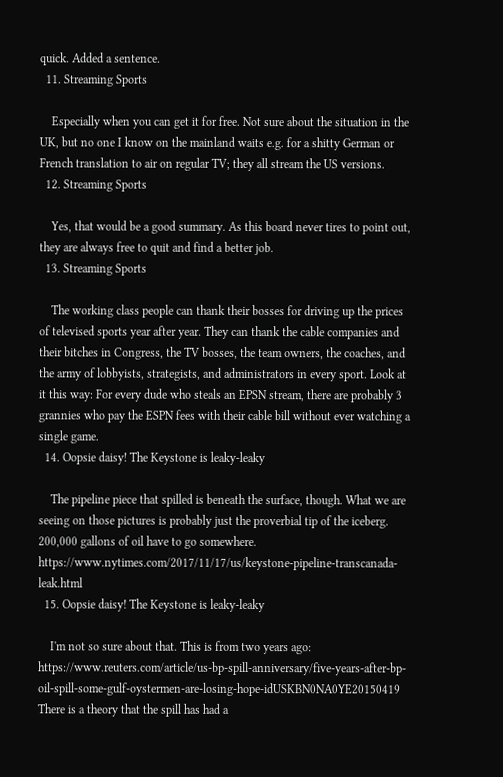quick. Added a sentence.
  11. Streaming Sports

    Especially when you can get it for free. Not sure about the situation in the UK, but no one I know on the mainland waits e.g. for a shitty German or French translation to air on regular TV; they all stream the US versions.
  12. Streaming Sports

    Yes, that would be a good summary. As this board never tires to point out, they are always free to quit and find a better job.
  13. Streaming Sports

    The working class people can thank their bosses for driving up the prices of televised sports year after year. They can thank the cable companies and their bitches in Congress, the TV bosses, the team owners, the coaches, and the army of lobbyists, strategists, and administrators in every sport. Look at it this way: For every dude who steals an EPSN stream, there are probably 3 grannies who pay the ESPN fees with their cable bill without ever watching a single game.
  14. Oopsie daisy! The Keystone is leaky-leaky

    The pipeline piece that spilled is beneath the surface, though. What we are seeing on those pictures is probably just the proverbial tip of the iceberg. 200,000 gallons of oil have to go somewhere. https://www.nytimes.com/2017/11/17/us/keystone-pipeline-transcanada-leak.html
  15. Oopsie daisy! The Keystone is leaky-leaky

    I'm not so sure about that. This is from two years ago: https://www.reuters.com/article/us-bp-spill-anniversary/five-years-after-bp-oil-spill-some-gulf-oystermen-are-losing-hope-idUSKBN0NA0YE20150419 There is a theory that the spill has had a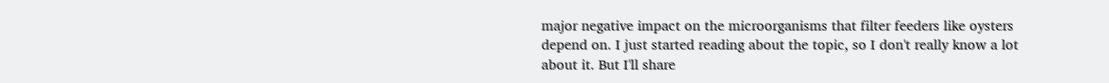major negative impact on the microorganisms that filter feeders like oysters depend on. I just started reading about the topic, so I don't really know a lot about it. But I'll share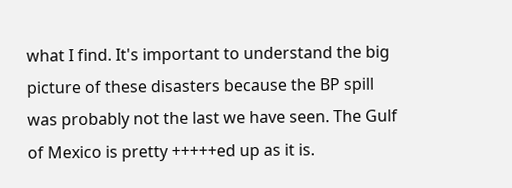what I find. It's important to understand the big picture of these disasters because the BP spill was probably not the last we have seen. The Gulf of Mexico is pretty +++++ed up as it is.